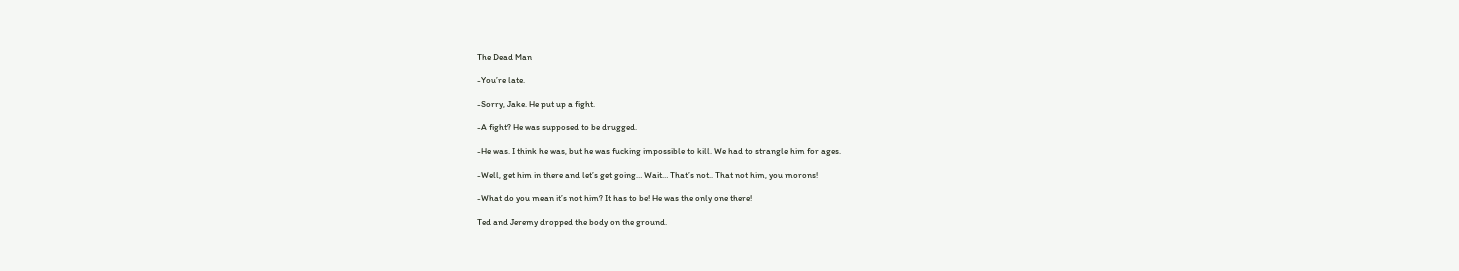The Dead Man

-You’re late.

-Sorry, Jake. He put up a fight.

-A fight? He was supposed to be drugged.

-He was. I think he was, but he was fucking impossible to kill. We had to strangle him for ages.

-Well, get him in there and let’s get going… Wait… That’s not.. That not him, you morons!

-What do you mean it’s not him? It has to be! He was the only one there!

Ted and Jeremy dropped the body on the ground.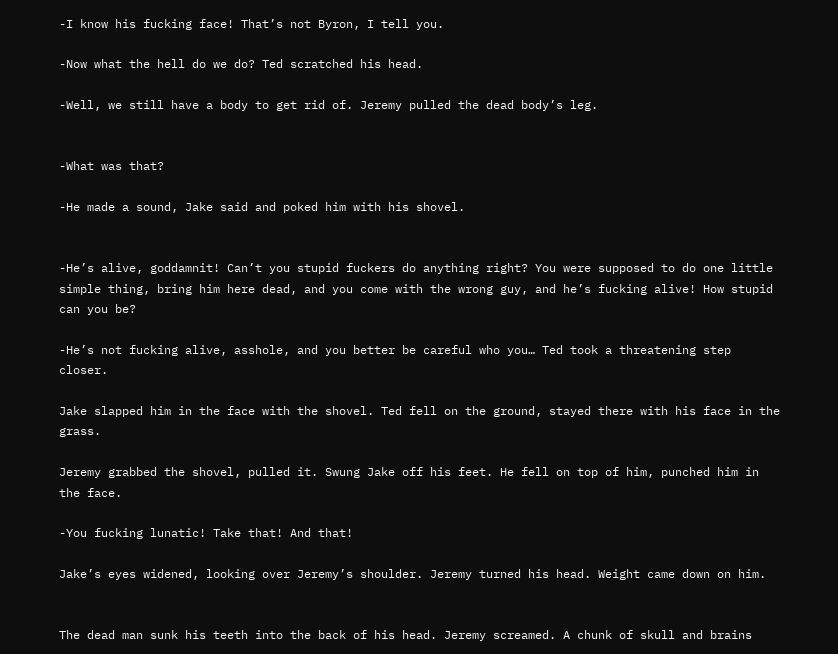-I know his fucking face! That’s not Byron, I tell you.

-Now what the hell do we do? Ted scratched his head.

-Well, we still have a body to get rid of. Jeremy pulled the dead body’s leg.


-What was that?

-He made a sound, Jake said and poked him with his shovel.


-He’s alive, goddamnit! Can’t you stupid fuckers do anything right? You were supposed to do one little simple thing, bring him here dead, and you come with the wrong guy, and he’s fucking alive! How stupid can you be?

-He’s not fucking alive, asshole, and you better be careful who you… Ted took a threatening step closer.

Jake slapped him in the face with the shovel. Ted fell on the ground, stayed there with his face in the grass.

Jeremy grabbed the shovel, pulled it. Swung Jake off his feet. He fell on top of him, punched him in the face.

-You fucking lunatic! Take that! And that!

Jake’s eyes widened, looking over Jeremy’s shoulder. Jeremy turned his head. Weight came down on him.


The dead man sunk his teeth into the back of his head. Jeremy screamed. A chunk of skull and brains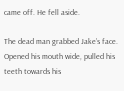came off. He fell aside.

The dead man grabbed Jake’s face. Opened his mouth wide, pulled his teeth towards his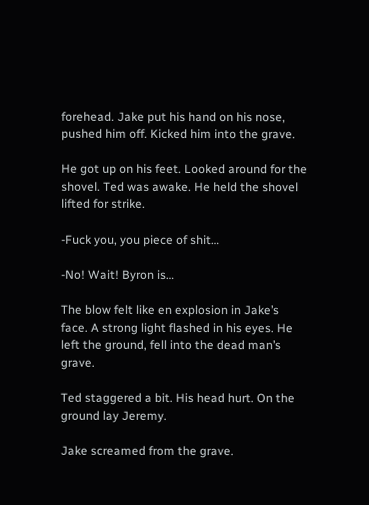forehead. Jake put his hand on his nose, pushed him off. Kicked him into the grave.

He got up on his feet. Looked around for the shovel. Ted was awake. He held the shovel lifted for strike.

-Fuck you, you piece of shit…

-No! Wait! Byron is…

The blow felt like en explosion in Jake’s face. A strong light flashed in his eyes. He left the ground, fell into the dead man’s grave.

Ted staggered a bit. His head hurt. On the ground lay Jeremy.

Jake screamed from the grave.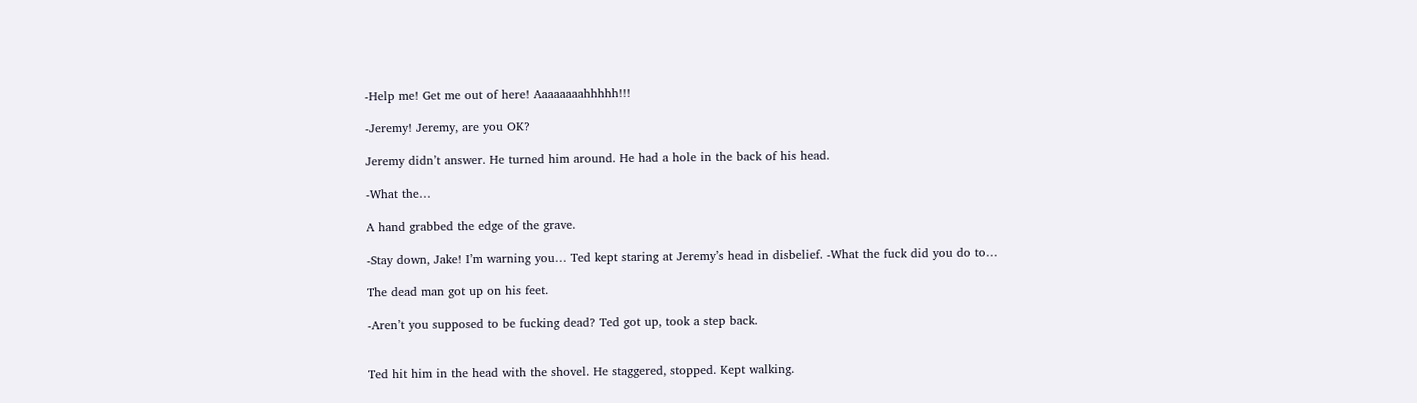-Help me! Get me out of here! Aaaaaaaahhhhh!!!

-Jeremy! Jeremy, are you OK?

Jeremy didn’t answer. He turned him around. He had a hole in the back of his head.

-What the…

A hand grabbed the edge of the grave.

-Stay down, Jake! I’m warning you… Ted kept staring at Jeremy’s head in disbelief. -What the fuck did you do to…

The dead man got up on his feet.

-Aren’t you supposed to be fucking dead? Ted got up, took a step back.


Ted hit him in the head with the shovel. He staggered, stopped. Kept walking.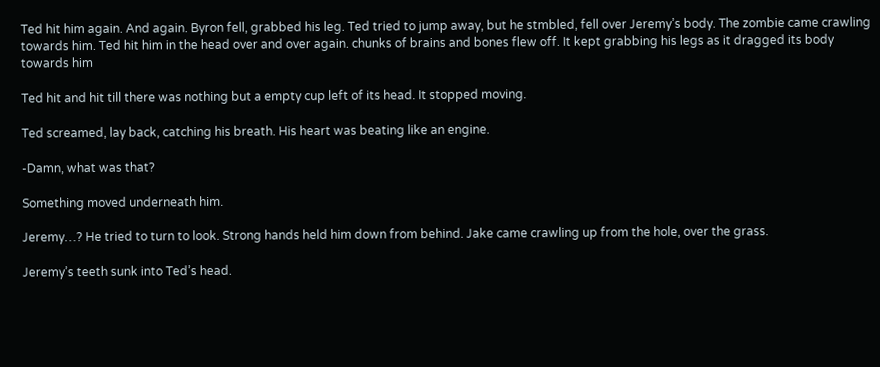Ted hit him again. And again. Byron fell, grabbed his leg. Ted tried to jump away, but he stmbled, fell over Jeremy’s body. The zombie came crawling towards him. Ted hit him in the head over and over again. chunks of brains and bones flew off. It kept grabbing his legs as it dragged its body towards him

Ted hit and hit till there was nothing but a empty cup left of its head. It stopped moving.

Ted screamed, lay back, catching his breath. His heart was beating like an engine.

-Damn, what was that?

Something moved underneath him.

Jeremy…? He tried to turn to look. Strong hands held him down from behind. Jake came crawling up from the hole, over the grass.

Jeremy’s teeth sunk into Ted’s head.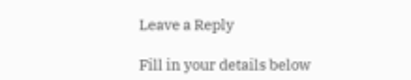Leave a Reply

Fill in your details below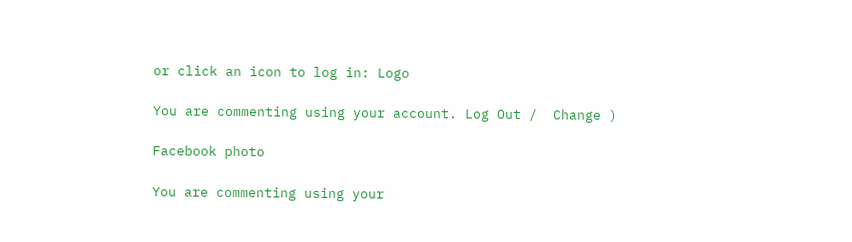or click an icon to log in: Logo

You are commenting using your account. Log Out /  Change )

Facebook photo

You are commenting using your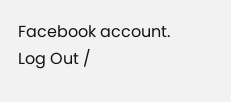Facebook account. Log Out /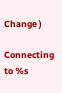Change )

Connecting to %s